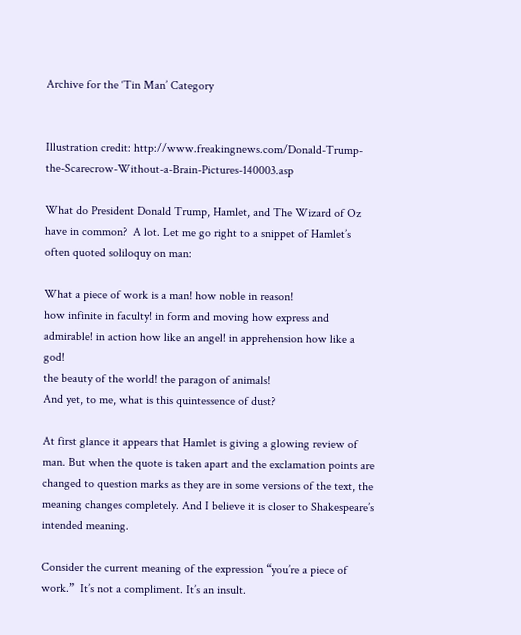Archive for the ‘Tin Man’ Category


Illustration credit: http://www.freakingnews.com/Donald-Trump-the-Scarecrow-Without-a-Brain-Pictures-140003.asp

What do President Donald Trump, Hamlet, and The Wizard of Oz have in common?  A lot. Let me go right to a snippet of Hamlet’s often quoted soliloquy on man:

What a piece of work is a man! how noble in reason!
how infinite in faculty! in form and moving how express and admirable! in action how like an angel! in apprehension how like a god!
the beauty of the world! the paragon of animals!
And yet, to me, what is this quintessence of dust?

At first glance it appears that Hamlet is giving a glowing review of man. But when the quote is taken apart and the exclamation points are changed to question marks as they are in some versions of the text, the meaning changes completely. And I believe it is closer to Shakespeare’s intended meaning.

Consider the current meaning of the expression “you’re a piece of work.”  It’s not a compliment. It’s an insult.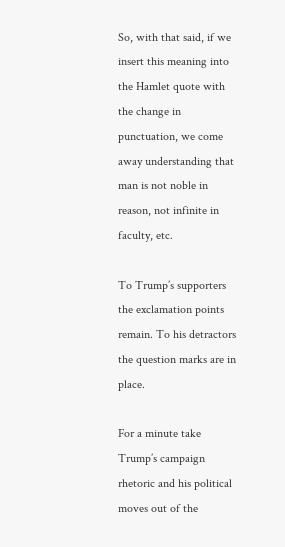So, with that said, if we insert this meaning into the Hamlet quote with the change in punctuation, we come away understanding that man is not noble in reason, not infinite in faculty, etc.

To Trump’s supporters the exclamation points remain. To his detractors the question marks are in place.

For a minute take Trump’s campaign rhetoric and his political moves out of the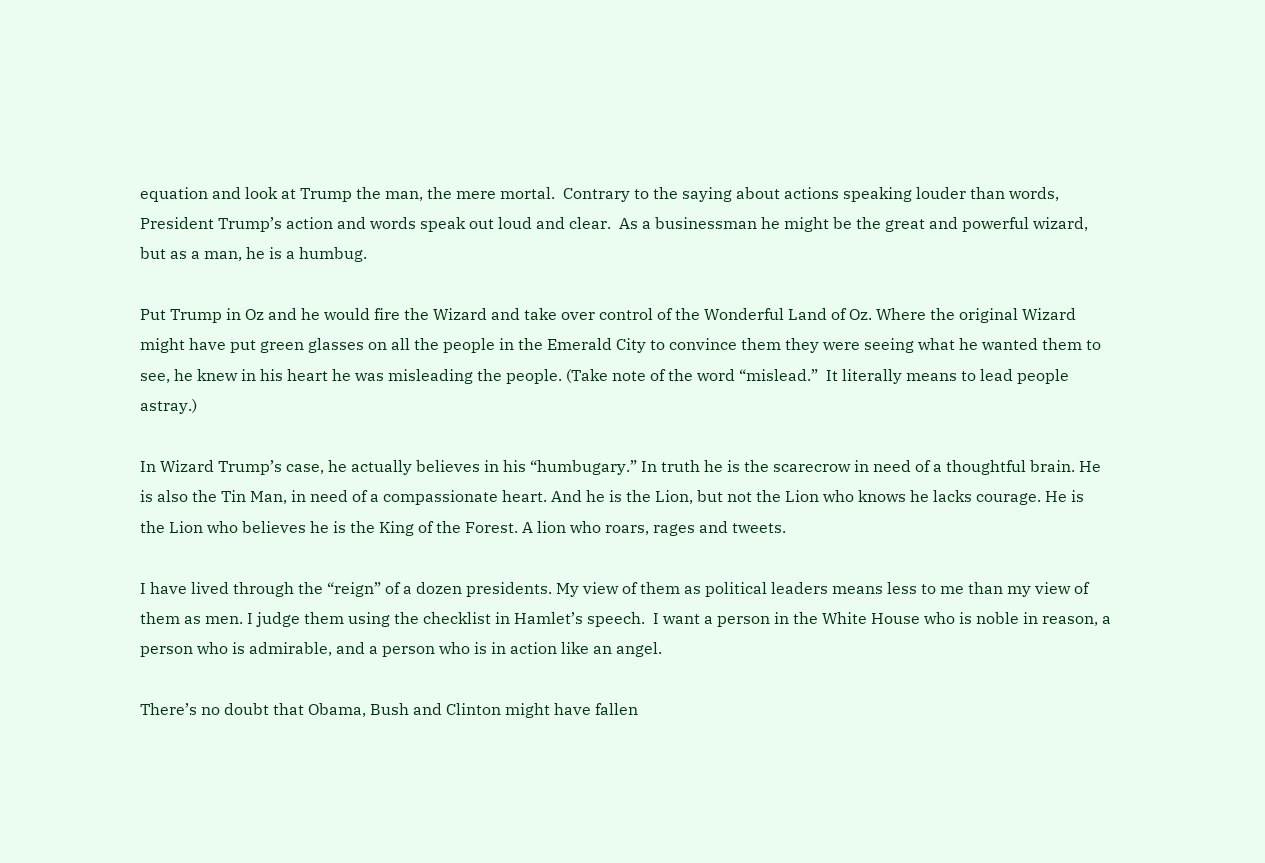equation and look at Trump the man, the mere mortal.  Contrary to the saying about actions speaking louder than words, President Trump’s action and words speak out loud and clear.  As a businessman he might be the great and powerful wizard, but as a man, he is a humbug.

Put Trump in Oz and he would fire the Wizard and take over control of the Wonderful Land of Oz. Where the original Wizard might have put green glasses on all the people in the Emerald City to convince them they were seeing what he wanted them to see, he knew in his heart he was misleading the people. (Take note of the word “mislead.”  It literally means to lead people astray.)

In Wizard Trump’s case, he actually believes in his “humbugary.” In truth he is the scarecrow in need of a thoughtful brain. He is also the Tin Man, in need of a compassionate heart. And he is the Lion, but not the Lion who knows he lacks courage. He is the Lion who believes he is the King of the Forest. A lion who roars, rages and tweets.

I have lived through the “reign” of a dozen presidents. My view of them as political leaders means less to me than my view of them as men. I judge them using the checklist in Hamlet’s speech.  I want a person in the White House who is noble in reason, a person who is admirable, and a person who is in action like an angel.

There’s no doubt that Obama, Bush and Clinton might have fallen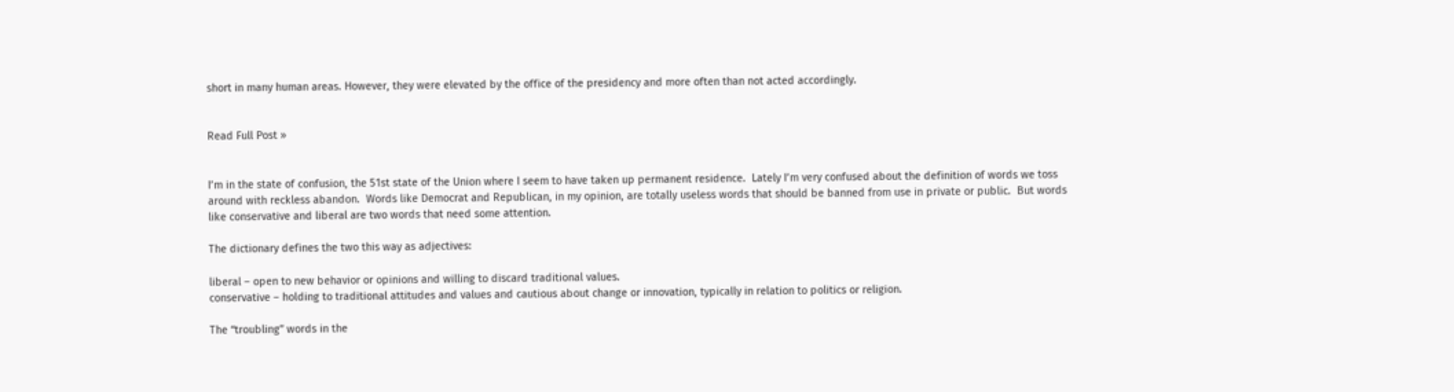short in many human areas. However, they were elevated by the office of the presidency and more often than not acted accordingly.


Read Full Post »


I’m in the state of confusion, the 51st state of the Union where I seem to have taken up permanent residence.  Lately I’m very confused about the definition of words we toss around with reckless abandon.  Words like Democrat and Republican, in my opinion, are totally useless words that should be banned from use in private or public.  But words like conservative and liberal are two words that need some attention.

The dictionary defines the two this way as adjectives:

liberal – open to new behavior or opinions and willing to discard traditional values.
conservative – holding to traditional attitudes and values and cautious about change or innovation, typically in relation to politics or religion.

The “troubling” words in the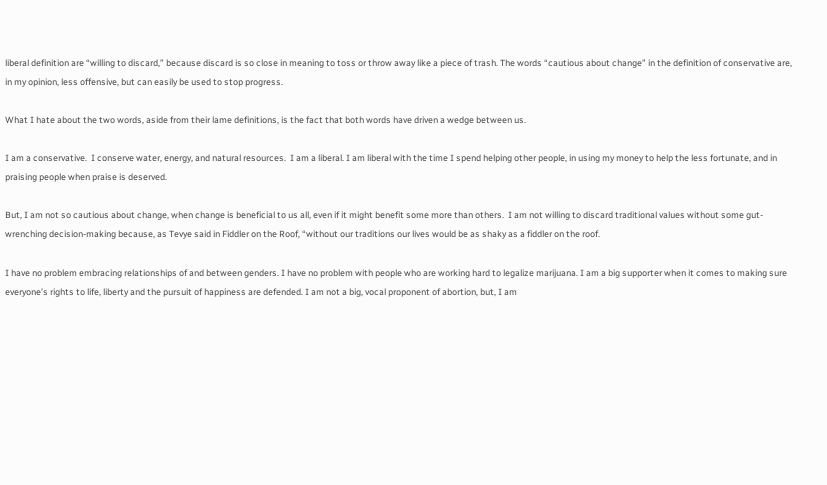liberal definition are “willing to discard,” because discard is so close in meaning to toss or throw away like a piece of trash. The words “cautious about change” in the definition of conservative are, in my opinion, less offensive, but can easily be used to stop progress.

What I hate about the two words, aside from their lame definitions, is the fact that both words have driven a wedge between us.

I am a conservative.  I conserve water, energy, and natural resources.  I am a liberal. I am liberal with the time I spend helping other people, in using my money to help the less fortunate, and in praising people when praise is deserved.

But, I am not so cautious about change, when change is beneficial to us all, even if it might benefit some more than others.  I am not willing to discard traditional values without some gut-wrenching decision-making because, as Tevye said in Fiddler on the Roof, “without our traditions our lives would be as shaky as a fiddler on the roof.

I have no problem embracing relationships of and between genders. I have no problem with people who are working hard to legalize marijuana. I am a big supporter when it comes to making sure everyone’s rights to life, liberty and the pursuit of happiness are defended. I am not a big, vocal proponent of abortion, but, I am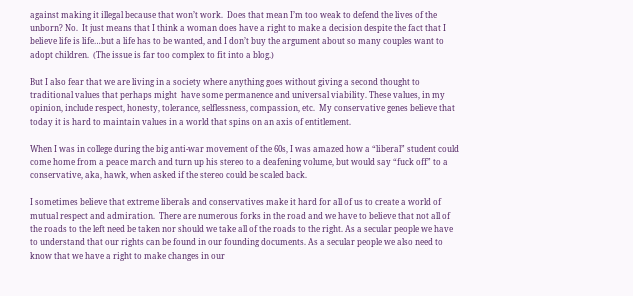against making it illegal because that won’t work.  Does that mean I’m too weak to defend the lives of the unborn? No.  It just means that I think a woman does have a right to make a decision despite the fact that I believe life is life…but a life has to be wanted, and I don’t buy the argument about so many couples want to adopt children.  (The issue is far too complex to fit into a blog.)

But I also fear that we are living in a society where anything goes without giving a second thought to traditional values that perhaps might  have some permanence and universal viability. These values, in my opinion, include respect, honesty, tolerance, selflessness, compassion, etc.  My conservative genes believe that today it is hard to maintain values in a world that spins on an axis of entitlement.

When I was in college during the big anti-war movement of the 60s, I was amazed how a “liberal” student could come home from a peace march and turn up his stereo to a deafening volume, but would say “fuck off” to a conservative, aka, hawk, when asked if the stereo could be scaled back.

I sometimes believe that extreme liberals and conservatives make it hard for all of us to create a world of mutual respect and admiration.  There are numerous forks in the road and we have to believe that not all of the roads to the left need be taken nor should we take all of the roads to the right. As a secular people we have to understand that our rights can be found in our founding documents. As a secular people we also need to know that we have a right to make changes in our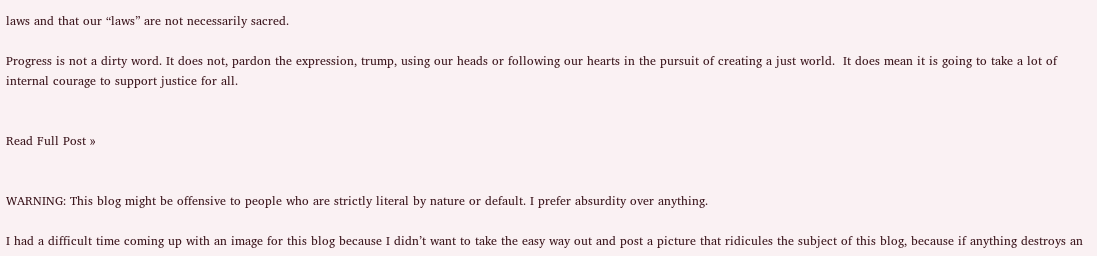laws and that our “laws” are not necessarily sacred.

Progress is not a dirty word. It does not, pardon the expression, trump, using our heads or following our hearts in the pursuit of creating a just world.  It does mean it is going to take a lot of internal courage to support justice for all.


Read Full Post »


WARNING: This blog might be offensive to people who are strictly literal by nature or default. I prefer absurdity over anything.

I had a difficult time coming up with an image for this blog because I didn’t want to take the easy way out and post a picture that ridicules the subject of this blog, because if anything destroys an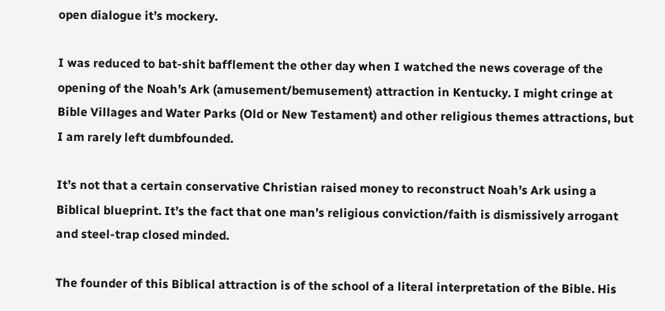open dialogue it’s mockery.

I was reduced to bat-shit bafflement the other day when I watched the news coverage of the opening of the Noah’s Ark (amusement/bemusement) attraction in Kentucky. I might cringe at Bible Villages and Water Parks (Old or New Testament) and other religious themes attractions, but I am rarely left dumbfounded.

It’s not that a certain conservative Christian raised money to reconstruct Noah’s Ark using a Biblical blueprint. It’s the fact that one man’s religious conviction/faith is dismissively arrogant and steel-trap closed minded.

The founder of this Biblical attraction is of the school of a literal interpretation of the Bible. His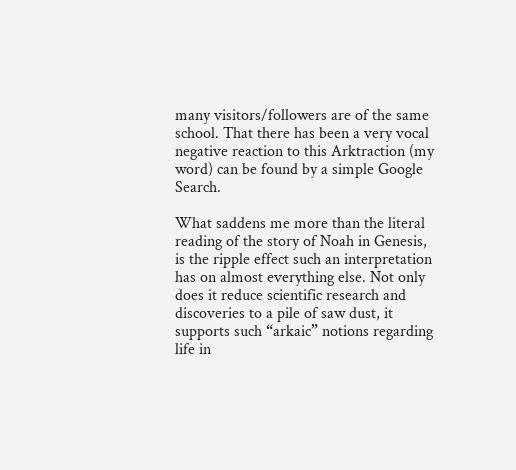many visitors/followers are of the same school. That there has been a very vocal negative reaction to this Arktraction (my word) can be found by a simple Google Search.

What saddens me more than the literal reading of the story of Noah in Genesis, is the ripple effect such an interpretation has on almost everything else. Not only does it reduce scientific research and discoveries to a pile of saw dust, it supports such “arkaic” notions regarding life in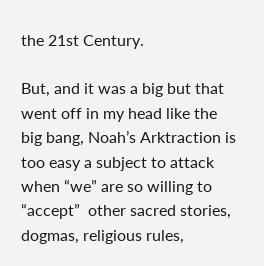the 21st Century.

But, and it was a big but that went off in my head like the big bang, Noah’s Arktraction is too easy a subject to attack when “we” are so willing to “accept”  other sacred stories, dogmas, religious rules,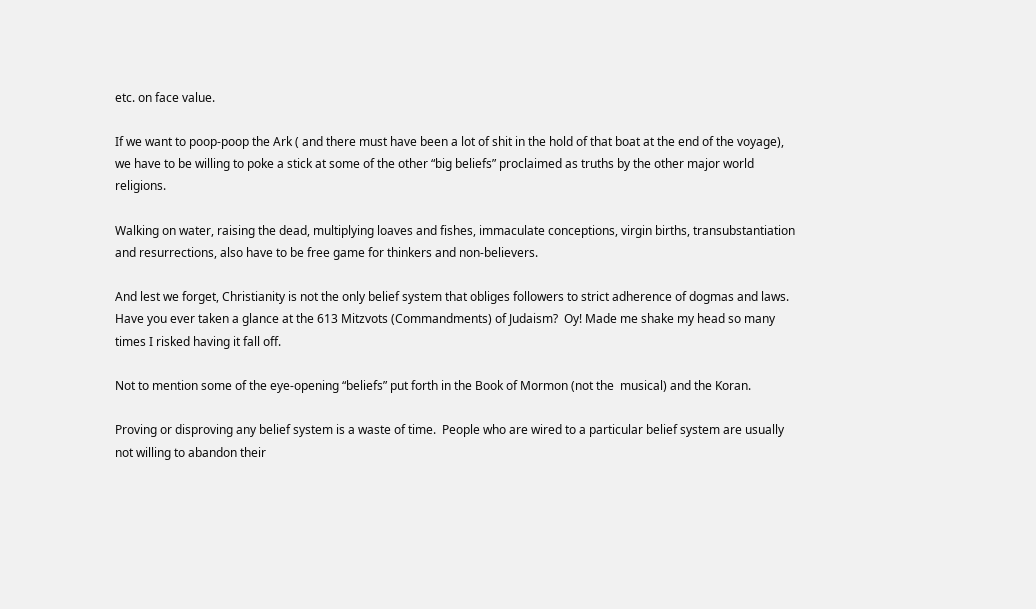etc. on face value.

If we want to poop-poop the Ark ( and there must have been a lot of shit in the hold of that boat at the end of the voyage), we have to be willing to poke a stick at some of the other “big beliefs” proclaimed as truths by the other major world religions.

Walking on water, raising the dead, multiplying loaves and fishes, immaculate conceptions, virgin births, transubstantiation and resurrections, also have to be free game for thinkers and non-believers.

And lest we forget, Christianity is not the only belief system that obliges followers to strict adherence of dogmas and laws.  Have you ever taken a glance at the 613 Mitzvots (Commandments) of Judaism?  Oy! Made me shake my head so many times I risked having it fall off.

Not to mention some of the eye-opening “beliefs” put forth in the Book of Mormon (not the  musical) and the Koran.

Proving or disproving any belief system is a waste of time.  People who are wired to a particular belief system are usually not willing to abandon their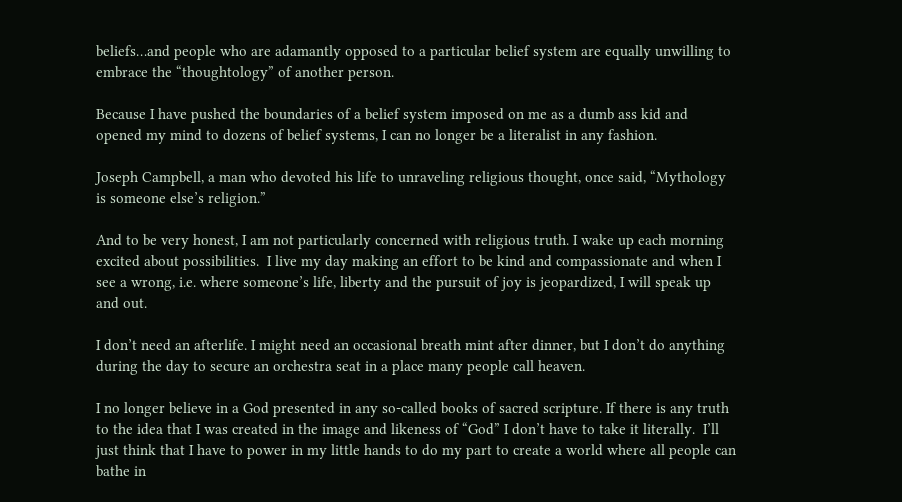beliefs…and people who are adamantly opposed to a particular belief system are equally unwilling to embrace the “thoughtology” of another person.

Because I have pushed the boundaries of a belief system imposed on me as a dumb ass kid and opened my mind to dozens of belief systems, I can no longer be a literalist in any fashion.

Joseph Campbell, a man who devoted his life to unraveling religious thought, once said, “Mythology is someone else’s religion.”

And to be very honest, I am not particularly concerned with religious truth. I wake up each morning excited about possibilities.  I live my day making an effort to be kind and compassionate and when I see a wrong, i.e. where someone’s life, liberty and the pursuit of joy is jeopardized, I will speak up and out.

I don’t need an afterlife. I might need an occasional breath mint after dinner, but I don’t do anything during the day to secure an orchestra seat in a place many people call heaven.

I no longer believe in a God presented in any so-called books of sacred scripture. If there is any truth to the idea that I was created in the image and likeness of “God” I don’t have to take it literally.  I’ll just think that I have to power in my little hands to do my part to create a world where all people can bathe in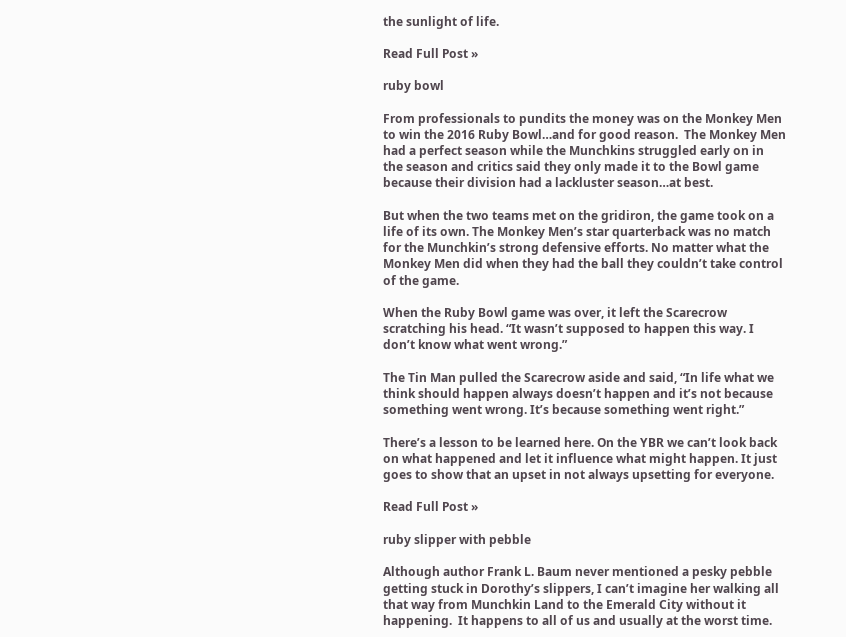the sunlight of life.

Read Full Post »

ruby bowl

From professionals to pundits the money was on the Monkey Men to win the 2016 Ruby Bowl…and for good reason.  The Monkey Men had a perfect season while the Munchkins struggled early on in the season and critics said they only made it to the Bowl game because their division had a lackluster season…at best.

But when the two teams met on the gridiron, the game took on a life of its own. The Monkey Men’s star quarterback was no match for the Munchkin’s strong defensive efforts. No matter what the Monkey Men did when they had the ball they couldn’t take control of the game.

When the Ruby Bowl game was over, it left the Scarecrow scratching his head. “It wasn’t supposed to happen this way. I don’t know what went wrong.”

The Tin Man pulled the Scarecrow aside and said, “In life what we think should happen always doesn’t happen and it’s not because something went wrong. It’s because something went right.”

There’s a lesson to be learned here. On the YBR we can’t look back on what happened and let it influence what might happen. It just goes to show that an upset in not always upsetting for everyone.

Read Full Post »

ruby slipper with pebble

Although author Frank L. Baum never mentioned a pesky pebble getting stuck in Dorothy’s slippers, I can’t imagine her walking all that way from Munchkin Land to the Emerald City without it happening.  It happens to all of us and usually at the worst time.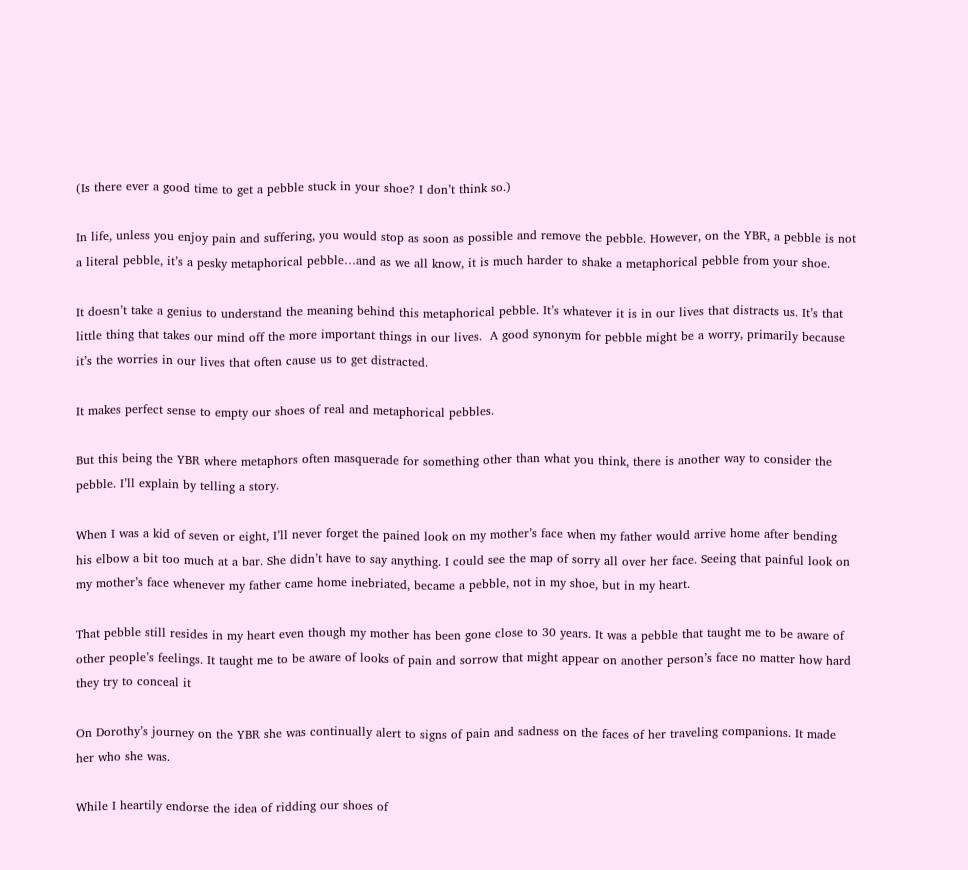(Is there ever a good time to get a pebble stuck in your shoe? I don’t think so.)

In life, unless you enjoy pain and suffering, you would stop as soon as possible and remove the pebble. However, on the YBR, a pebble is not a literal pebble, it’s a pesky metaphorical pebble…and as we all know, it is much harder to shake a metaphorical pebble from your shoe.

It doesn’t take a genius to understand the meaning behind this metaphorical pebble. It’s whatever it is in our lives that distracts us. It’s that little thing that takes our mind off the more important things in our lives.  A good synonym for pebble might be a worry, primarily because it’s the worries in our lives that often cause us to get distracted.

It makes perfect sense to empty our shoes of real and metaphorical pebbles.

But this being the YBR where metaphors often masquerade for something other than what you think, there is another way to consider the pebble. I’ll explain by telling a story.

When I was a kid of seven or eight, I’ll never forget the pained look on my mother’s face when my father would arrive home after bending his elbow a bit too much at a bar. She didn’t have to say anything. I could see the map of sorry all over her face. Seeing that painful look on my mother’s face whenever my father came home inebriated, became a pebble, not in my shoe, but in my heart.

That pebble still resides in my heart even though my mother has been gone close to 30 years. It was a pebble that taught me to be aware of other people’s feelings. It taught me to be aware of looks of pain and sorrow that might appear on another person’s face no matter how hard they try to conceal it

On Dorothy’s journey on the YBR she was continually alert to signs of pain and sadness on the faces of her traveling companions. It made her who she was.

While I heartily endorse the idea of ridding our shoes of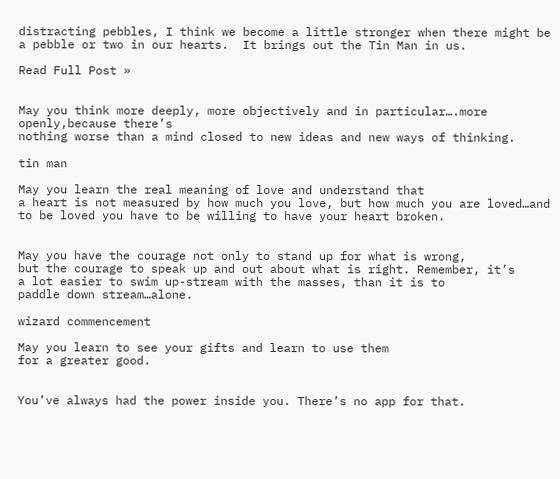distracting pebbles, I think we become a little stronger when there might be a pebble or two in our hearts.  It brings out the Tin Man in us.

Read Full Post »


May you think more deeply, more objectively and in particular….more openly,because there’s
nothing worse than a mind closed to new ideas and new ways of thinking.

tin man

May you learn the real meaning of love and understand that
a heart is not measured by how much you love, but how much you are loved…and
to be loved you have to be willing to have your heart broken.


May you have the courage not only to stand up for what is wrong,
but the courage to speak up and out about what is right. Remember, it’s
a lot easier to swim up-stream with the masses, than it is to
paddle down stream…alone.

wizard commencement

May you learn to see your gifts and learn to use them
for a greater good.


You’ve always had the power inside you. There’s no app for that.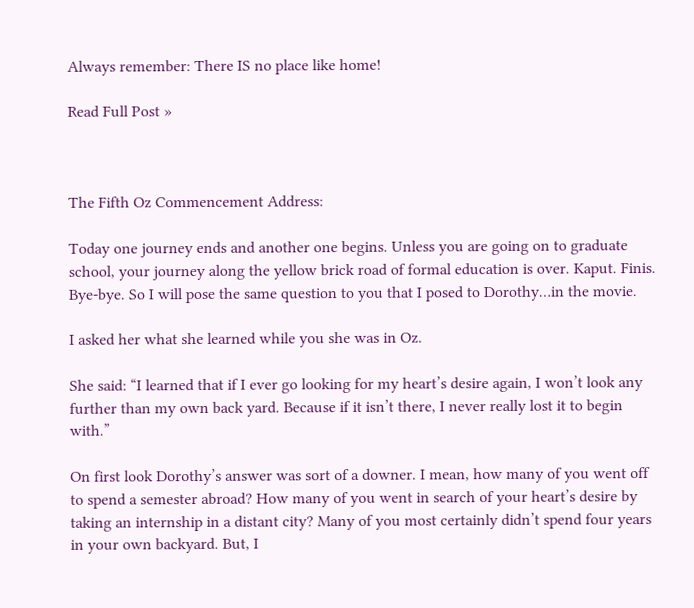Always remember: There IS no place like home!

Read Full Post »



The Fifth Oz Commencement Address:

Today one journey ends and another one begins. Unless you are going on to graduate school, your journey along the yellow brick road of formal education is over. Kaput. Finis. Bye-bye. So I will pose the same question to you that I posed to Dorothy…in the movie.

I asked her what she learned while you she was in Oz.

She said: “I learned that if I ever go looking for my heart’s desire again, I won’t look any further than my own back yard. Because if it isn’t there, I never really lost it to begin with.”

On first look Dorothy’s answer was sort of a downer. I mean, how many of you went off to spend a semester abroad? How many of you went in search of your heart’s desire by taking an internship in a distant city? Many of you most certainly didn’t spend four years in your own backyard. But, I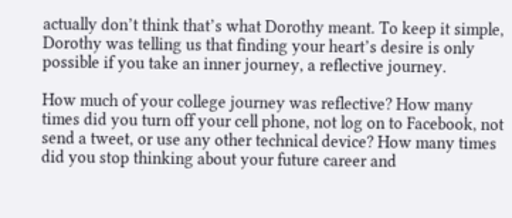actually don’t think that’s what Dorothy meant. To keep it simple, Dorothy was telling us that finding your heart’s desire is only possible if you take an inner journey, a reflective journey.

How much of your college journey was reflective? How many times did you turn off your cell phone, not log on to Facebook, not send a tweet, or use any other technical device? How many times did you stop thinking about your future career and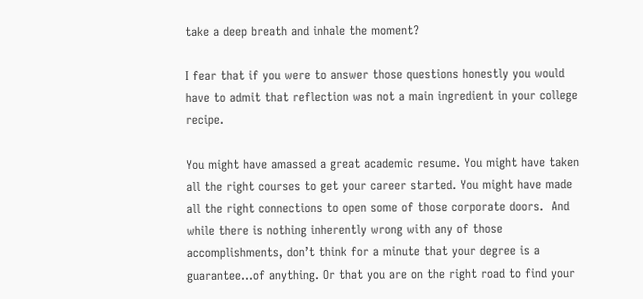take a deep breath and inhale the moment?

I fear that if you were to answer those questions honestly you would have to admit that reflection was not a main ingredient in your college recipe.

You might have amassed a great academic resume. You might have taken all the right courses to get your career started. You might have made all the right connections to open some of those corporate doors.  And while there is nothing inherently wrong with any of those accomplishments, don’t think for a minute that your degree is a guarantee…of anything. Or that you are on the right road to find your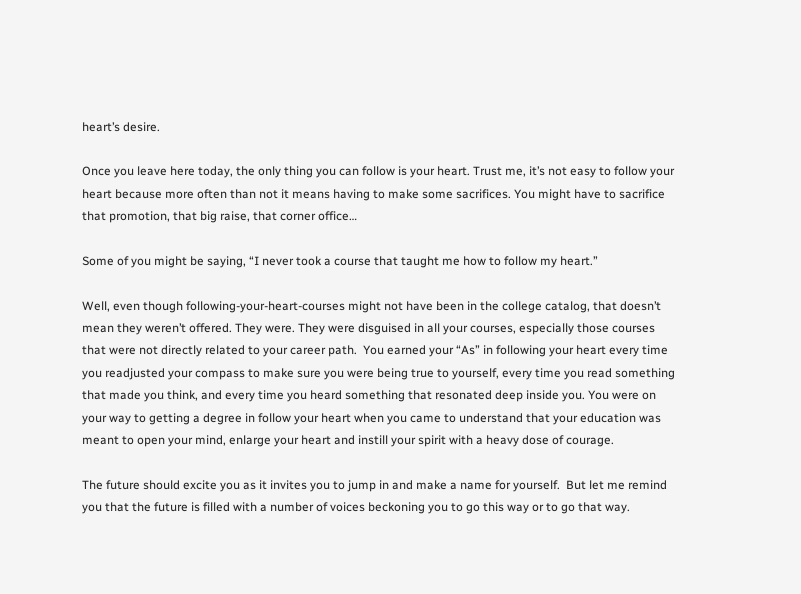heart’s desire.

Once you leave here today, the only thing you can follow is your heart. Trust me, it’s not easy to follow your heart because more often than not it means having to make some sacrifices. You might have to sacrifice that promotion, that big raise, that corner office…

Some of you might be saying, “I never took a course that taught me how to follow my heart.”

Well, even though following-your-heart-courses might not have been in the college catalog, that doesn’t mean they weren’t offered. They were. They were disguised in all your courses, especially those courses that were not directly related to your career path.  You earned your “As” in following your heart every time you readjusted your compass to make sure you were being true to yourself, every time you read something that made you think, and every time you heard something that resonated deep inside you. You were on your way to getting a degree in follow your heart when you came to understand that your education was meant to open your mind, enlarge your heart and instill your spirit with a heavy dose of courage.

The future should excite you as it invites you to jump in and make a name for yourself.  But let me remind you that the future is filled with a number of voices beckoning you to go this way or to go that way.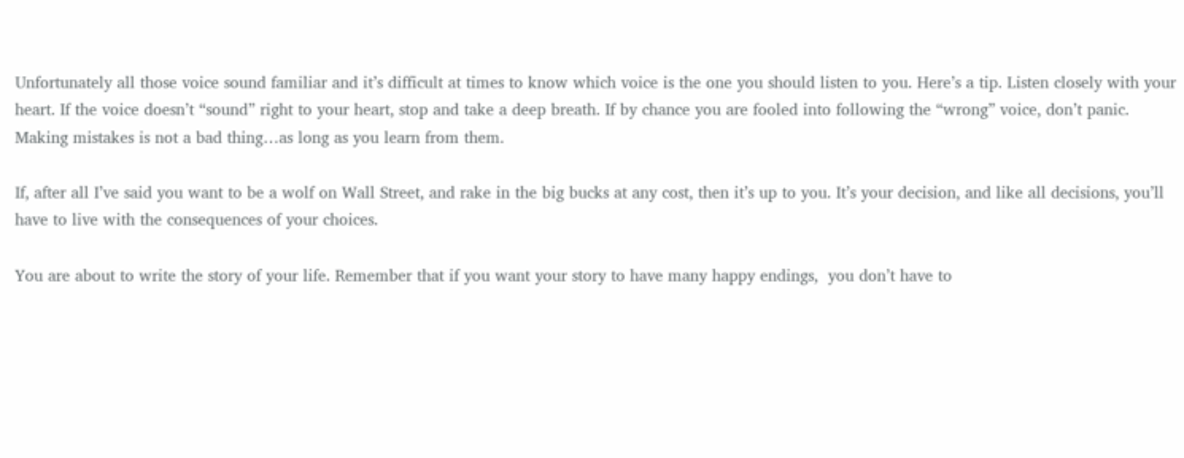Unfortunately all those voice sound familiar and it’s difficult at times to know which voice is the one you should listen to you. Here’s a tip. Listen closely with your heart. If the voice doesn’t “sound” right to your heart, stop and take a deep breath. If by chance you are fooled into following the “wrong” voice, don’t panic.  Making mistakes is not a bad thing…as long as you learn from them.

If, after all I’ve said you want to be a wolf on Wall Street, and rake in the big bucks at any cost, then it’s up to you. It’s your decision, and like all decisions, you’ll have to live with the consequences of your choices.

You are about to write the story of your life. Remember that if you want your story to have many happy endings,  you don’t have to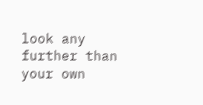look any further than your own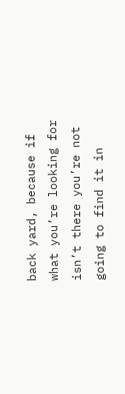back yard, because if what you’re looking for isn’t there you’re not going to find it in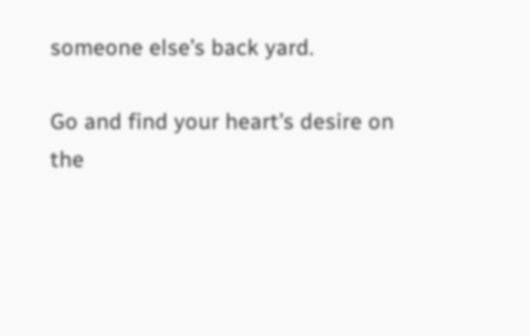someone else’s back yard.

Go and find your heart’s desire on the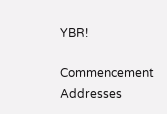YBR!

Commencement Addresses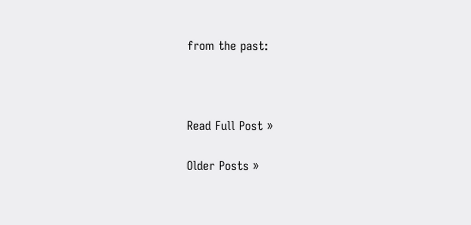from the past:



Read Full Post »

Older Posts »